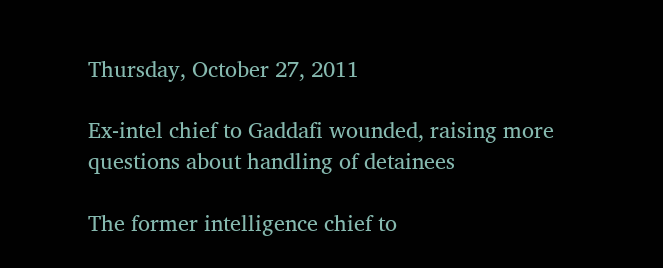Thursday, October 27, 2011

Ex-intel chief to Gaddafi wounded, raising more questions about handling of detainees

The former intelligence chief to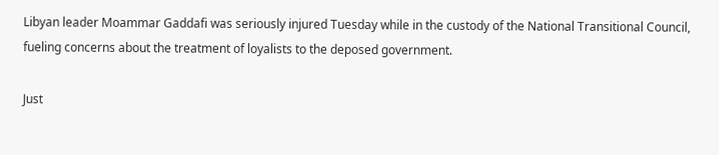Libyan leader Moammar Gaddafi was seriously injured Tuesday while in the custody of the National Transitional Council, fueling concerns about the treatment of loyalists to the deposed government.

Just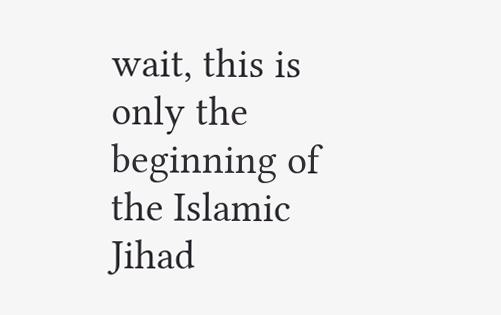wait, this is only the beginning of the Islamic Jihad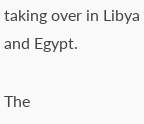taking over in Libya and Egypt.

The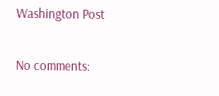Washington Post

No comments: